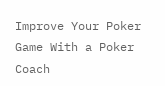Improve Your Poker Game With a Poker Coach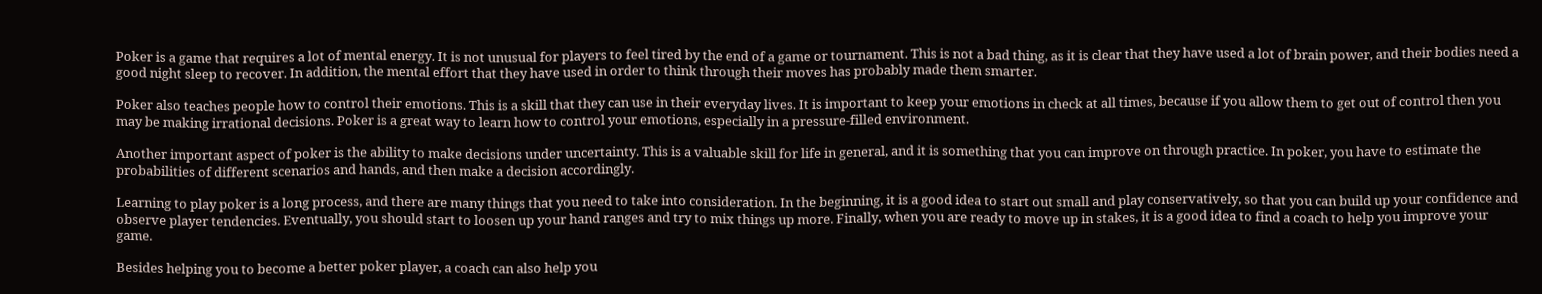Poker is a game that requires a lot of mental energy. It is not unusual for players to feel tired by the end of a game or tournament. This is not a bad thing, as it is clear that they have used a lot of brain power, and their bodies need a good night sleep to recover. In addition, the mental effort that they have used in order to think through their moves has probably made them smarter.

Poker also teaches people how to control their emotions. This is a skill that they can use in their everyday lives. It is important to keep your emotions in check at all times, because if you allow them to get out of control then you may be making irrational decisions. Poker is a great way to learn how to control your emotions, especially in a pressure-filled environment.

Another important aspect of poker is the ability to make decisions under uncertainty. This is a valuable skill for life in general, and it is something that you can improve on through practice. In poker, you have to estimate the probabilities of different scenarios and hands, and then make a decision accordingly.

Learning to play poker is a long process, and there are many things that you need to take into consideration. In the beginning, it is a good idea to start out small and play conservatively, so that you can build up your confidence and observe player tendencies. Eventually, you should start to loosen up your hand ranges and try to mix things up more. Finally, when you are ready to move up in stakes, it is a good idea to find a coach to help you improve your game.

Besides helping you to become a better poker player, a coach can also help you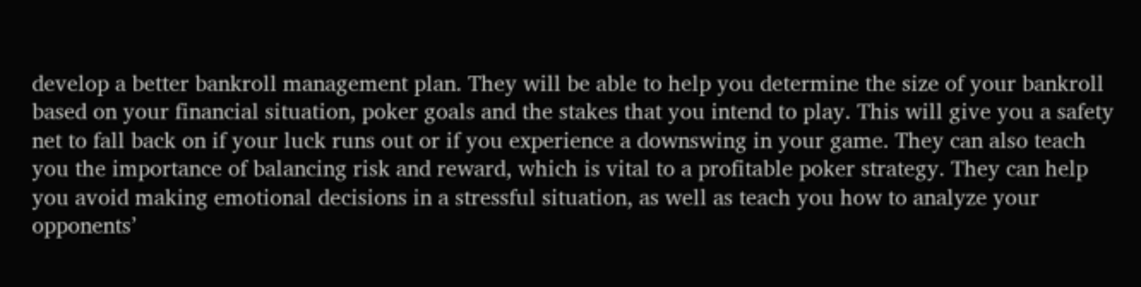develop a better bankroll management plan. They will be able to help you determine the size of your bankroll based on your financial situation, poker goals and the stakes that you intend to play. This will give you a safety net to fall back on if your luck runs out or if you experience a downswing in your game. They can also teach you the importance of balancing risk and reward, which is vital to a profitable poker strategy. They can help you avoid making emotional decisions in a stressful situation, as well as teach you how to analyze your opponents’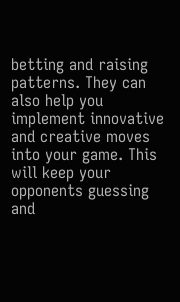betting and raising patterns. They can also help you implement innovative and creative moves into your game. This will keep your opponents guessing and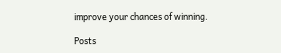improve your chances of winning.

Posts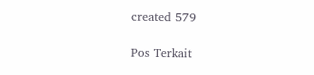created 579

Pos Terkait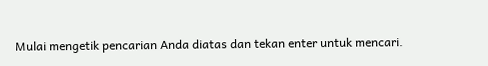Mulai mengetik pencarian Anda diatas dan tekan enter untuk mencari.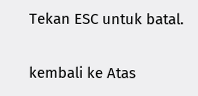Tekan ESC untuk batal.

kembali ke Atas